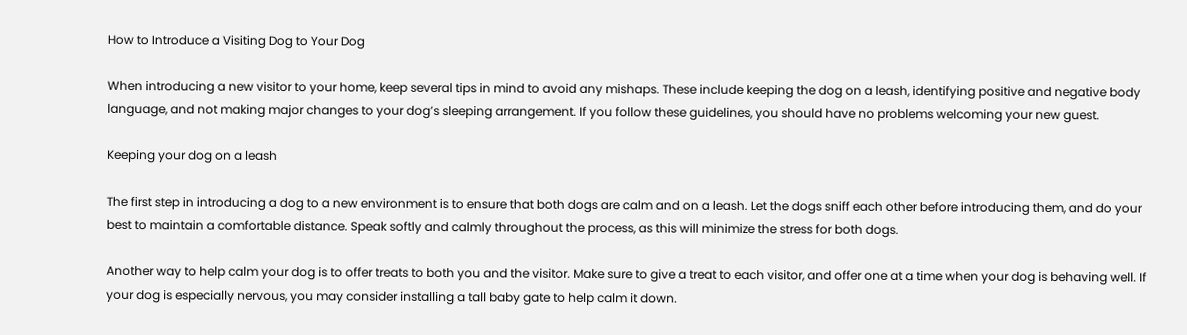How to Introduce a Visiting Dog to Your Dog

When introducing a new visitor to your home, keep several tips in mind to avoid any mishaps. These include keeping the dog on a leash, identifying positive and negative body language, and not making major changes to your dog’s sleeping arrangement. If you follow these guidelines, you should have no problems welcoming your new guest.

Keeping your dog on a leash

The first step in introducing a dog to a new environment is to ensure that both dogs are calm and on a leash. Let the dogs sniff each other before introducing them, and do your best to maintain a comfortable distance. Speak softly and calmly throughout the process, as this will minimize the stress for both dogs.

Another way to help calm your dog is to offer treats to both you and the visitor. Make sure to give a treat to each visitor, and offer one at a time when your dog is behaving well. If your dog is especially nervous, you may consider installing a tall baby gate to help calm it down.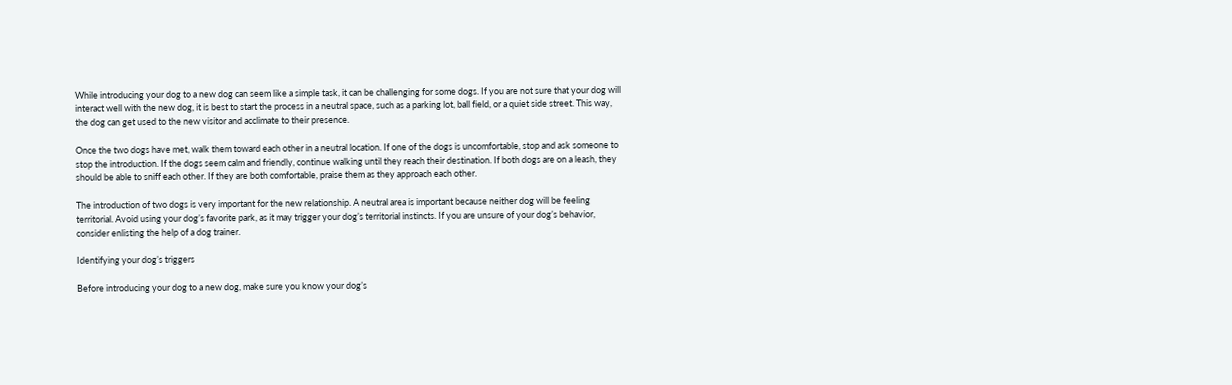While introducing your dog to a new dog can seem like a simple task, it can be challenging for some dogs. If you are not sure that your dog will interact well with the new dog, it is best to start the process in a neutral space, such as a parking lot, ball field, or a quiet side street. This way, the dog can get used to the new visitor and acclimate to their presence.

Once the two dogs have met, walk them toward each other in a neutral location. If one of the dogs is uncomfortable, stop and ask someone to stop the introduction. If the dogs seem calm and friendly, continue walking until they reach their destination. If both dogs are on a leash, they should be able to sniff each other. If they are both comfortable, praise them as they approach each other.

The introduction of two dogs is very important for the new relationship. A neutral area is important because neither dog will be feeling territorial. Avoid using your dog’s favorite park, as it may trigger your dog’s territorial instincts. If you are unsure of your dog’s behavior, consider enlisting the help of a dog trainer.

Identifying your dog’s triggers

Before introducing your dog to a new dog, make sure you know your dog’s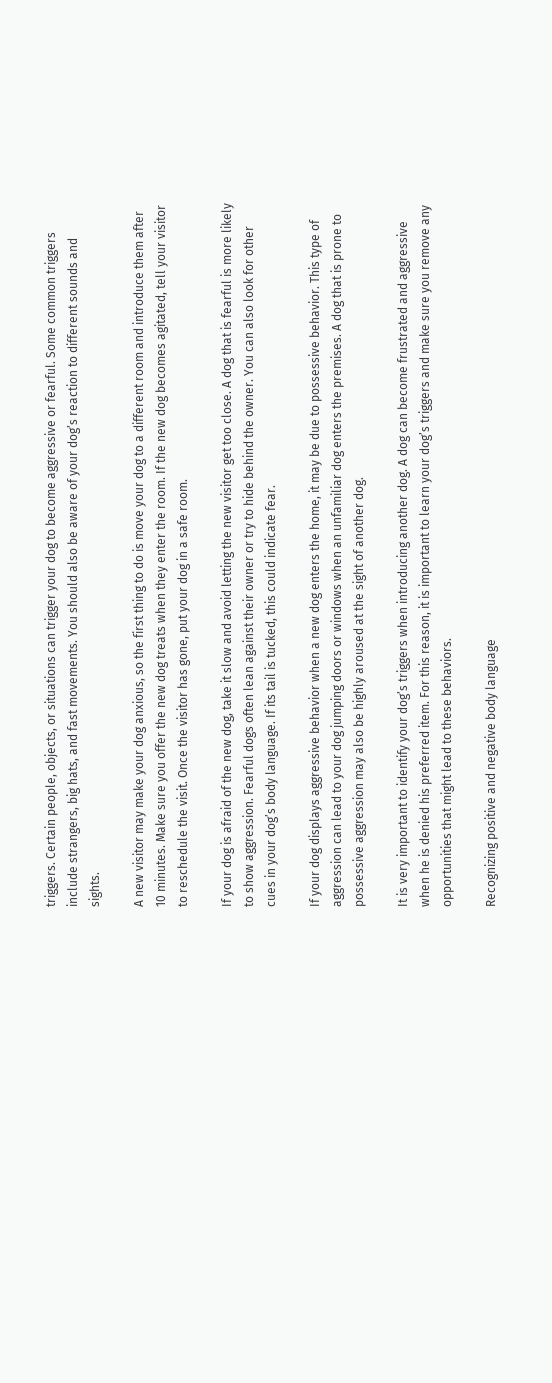triggers. Certain people, objects, or situations can trigger your dog to become aggressive or fearful. Some common triggers include strangers, big hats, and fast movements. You should also be aware of your dog’s reaction to different sounds and sights.

A new visitor may make your dog anxious, so the first thing to do is move your dog to a different room and introduce them after 10 minutes. Make sure you offer the new dog treats when they enter the room. If the new dog becomes agitated, tell your visitor to reschedule the visit. Once the visitor has gone, put your dog in a safe room.

If your dog is afraid of the new dog, take it slow and avoid letting the new visitor get too close. A dog that is fearful is more likely to show aggression. Fearful dogs often lean against their owner or try to hide behind the owner. You can also look for other cues in your dog’s body language. If its tail is tucked, this could indicate fear.

If your dog displays aggressive behavior when a new dog enters the home, it may be due to possessive behavior. This type of aggression can lead to your dog jumping doors or windows when an unfamiliar dog enters the premises. A dog that is prone to possessive aggression may also be highly aroused at the sight of another dog.

It is very important to identify your dog’s triggers when introducing another dog. A dog can become frustrated and aggressive when he is denied his preferred item. For this reason, it is important to learn your dog’s triggers and make sure you remove any opportunities that might lead to these behaviors.

Recognizing positive and negative body language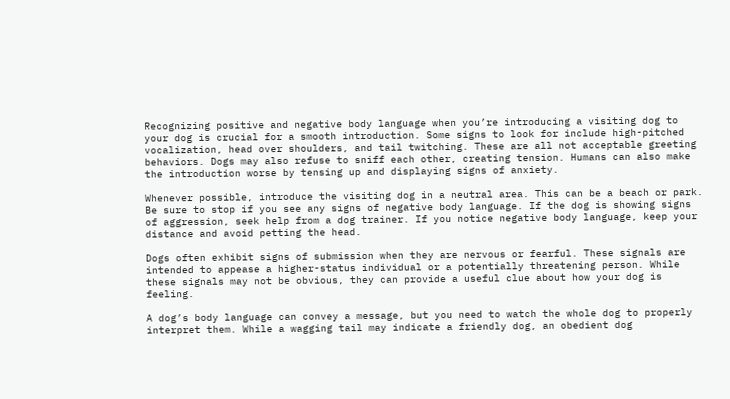Recognizing positive and negative body language when you’re introducing a visiting dog to your dog is crucial for a smooth introduction. Some signs to look for include high-pitched vocalization, head over shoulders, and tail twitching. These are all not acceptable greeting behaviors. Dogs may also refuse to sniff each other, creating tension. Humans can also make the introduction worse by tensing up and displaying signs of anxiety.

Whenever possible, introduce the visiting dog in a neutral area. This can be a beach or park. Be sure to stop if you see any signs of negative body language. If the dog is showing signs of aggression, seek help from a dog trainer. If you notice negative body language, keep your distance and avoid petting the head.

Dogs often exhibit signs of submission when they are nervous or fearful. These signals are intended to appease a higher-status individual or a potentially threatening person. While these signals may not be obvious, they can provide a useful clue about how your dog is feeling.

A dog’s body language can convey a message, but you need to watch the whole dog to properly interpret them. While a wagging tail may indicate a friendly dog, an obedient dog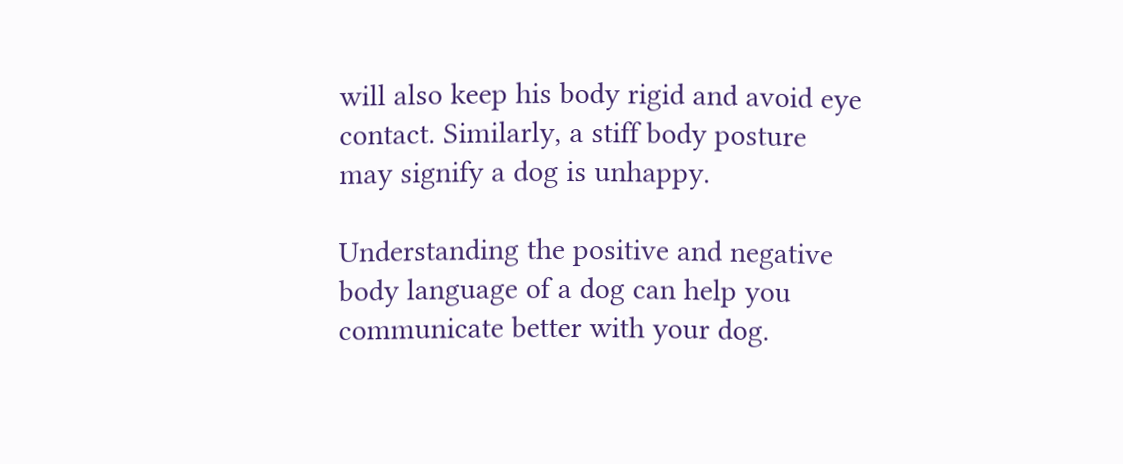will also keep his body rigid and avoid eye contact. Similarly, a stiff body posture may signify a dog is unhappy.

Understanding the positive and negative body language of a dog can help you communicate better with your dog.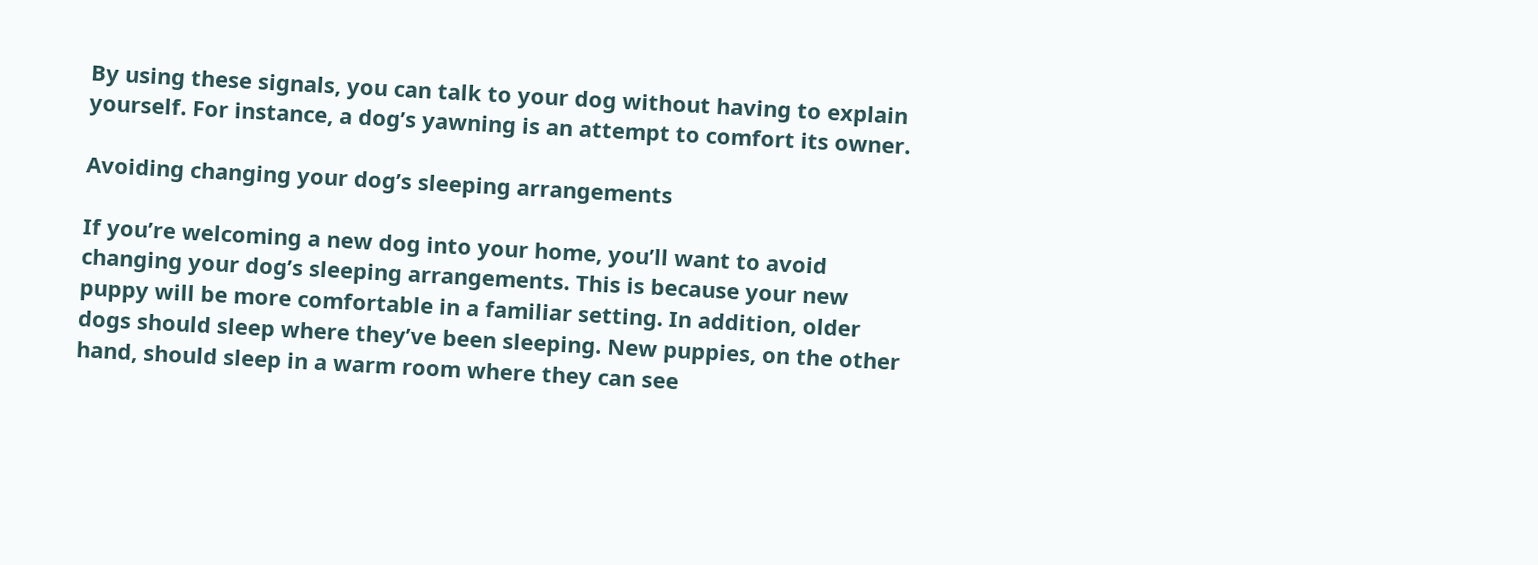By using these signals, you can talk to your dog without having to explain yourself. For instance, a dog’s yawning is an attempt to comfort its owner.

Avoiding changing your dog’s sleeping arrangements

If you’re welcoming a new dog into your home, you’ll want to avoid changing your dog’s sleeping arrangements. This is because your new puppy will be more comfortable in a familiar setting. In addition, older dogs should sleep where they’ve been sleeping. New puppies, on the other hand, should sleep in a warm room where they can see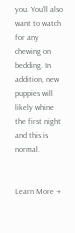you. You’ll also want to watch for any chewing on bedding. In addition, new puppies will likely whine the first night and this is normal.


Learn More →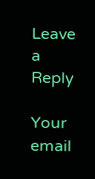Leave a Reply

Your email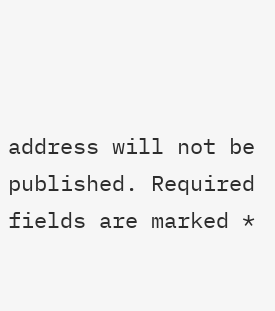address will not be published. Required fields are marked *